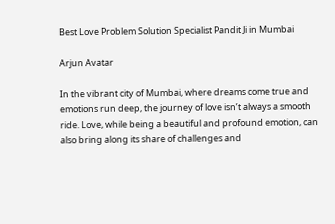Best Love Problem Solution Specialist Pandit Ji in Mumbai

Arjun Avatar

In the vibrant city of Mumbai, where dreams come true and emotions run deep, the journey of love isn’t always a smooth ride. Love, while being a beautiful and profound emotion, can also bring along its share of challenges and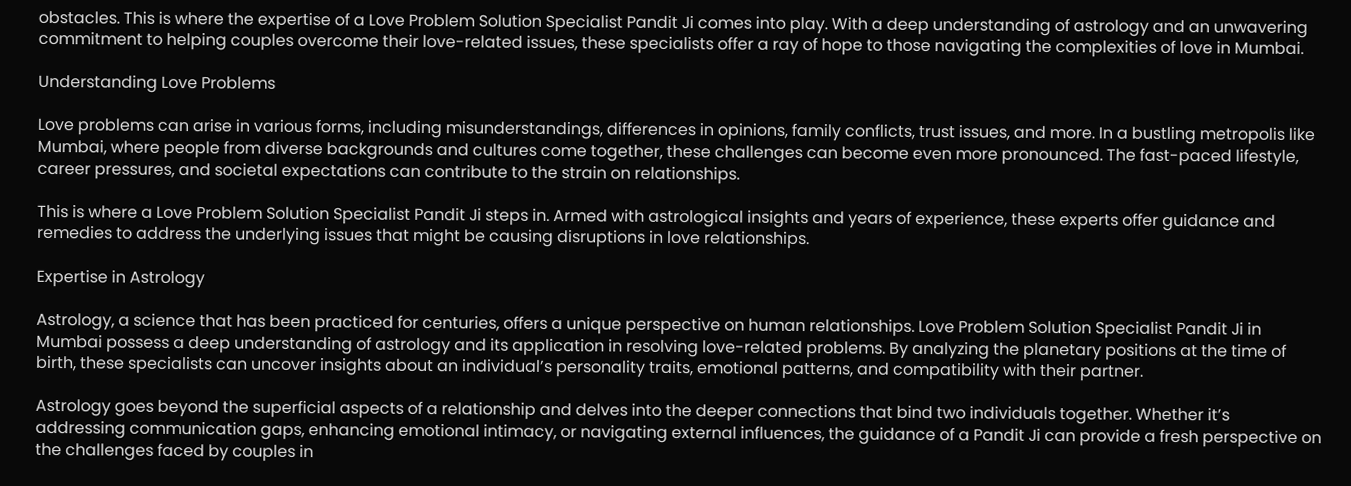obstacles. This is where the expertise of a Love Problem Solution Specialist Pandit Ji comes into play. With a deep understanding of astrology and an unwavering commitment to helping couples overcome their love-related issues, these specialists offer a ray of hope to those navigating the complexities of love in Mumbai.

Understanding Love Problems

Love problems can arise in various forms, including misunderstandings, differences in opinions, family conflicts, trust issues, and more. In a bustling metropolis like Mumbai, where people from diverse backgrounds and cultures come together, these challenges can become even more pronounced. The fast-paced lifestyle, career pressures, and societal expectations can contribute to the strain on relationships.

This is where a Love Problem Solution Specialist Pandit Ji steps in. Armed with astrological insights and years of experience, these experts offer guidance and remedies to address the underlying issues that might be causing disruptions in love relationships.

Expertise in Astrology

Astrology, a science that has been practiced for centuries, offers a unique perspective on human relationships. Love Problem Solution Specialist Pandit Ji in Mumbai possess a deep understanding of astrology and its application in resolving love-related problems. By analyzing the planetary positions at the time of birth, these specialists can uncover insights about an individual’s personality traits, emotional patterns, and compatibility with their partner.

Astrology goes beyond the superficial aspects of a relationship and delves into the deeper connections that bind two individuals together. Whether it’s addressing communication gaps, enhancing emotional intimacy, or navigating external influences, the guidance of a Pandit Ji can provide a fresh perspective on the challenges faced by couples in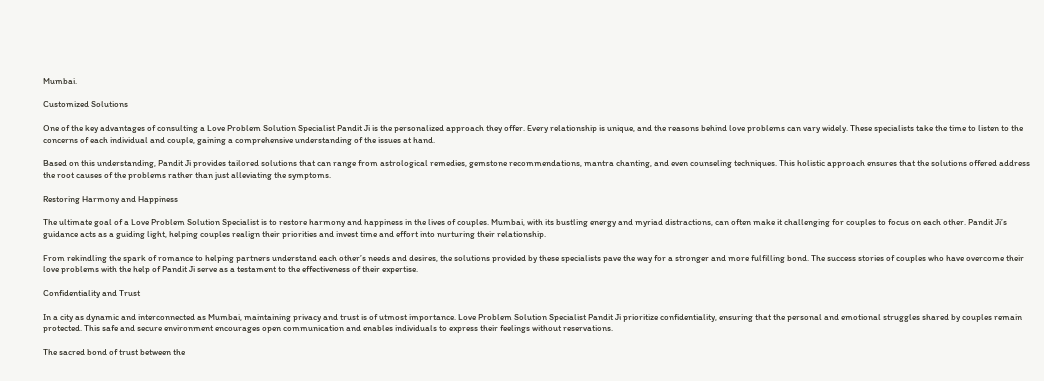Mumbai.

Customized Solutions

One of the key advantages of consulting a Love Problem Solution Specialist Pandit Ji is the personalized approach they offer. Every relationship is unique, and the reasons behind love problems can vary widely. These specialists take the time to listen to the concerns of each individual and couple, gaining a comprehensive understanding of the issues at hand.

Based on this understanding, Pandit Ji provides tailored solutions that can range from astrological remedies, gemstone recommendations, mantra chanting, and even counseling techniques. This holistic approach ensures that the solutions offered address the root causes of the problems rather than just alleviating the symptoms.

Restoring Harmony and Happiness

The ultimate goal of a Love Problem Solution Specialist is to restore harmony and happiness in the lives of couples. Mumbai, with its bustling energy and myriad distractions, can often make it challenging for couples to focus on each other. Pandit Ji’s guidance acts as a guiding light, helping couples realign their priorities and invest time and effort into nurturing their relationship.

From rekindling the spark of romance to helping partners understand each other’s needs and desires, the solutions provided by these specialists pave the way for a stronger and more fulfilling bond. The success stories of couples who have overcome their love problems with the help of Pandit Ji serve as a testament to the effectiveness of their expertise.

Confidentiality and Trust

In a city as dynamic and interconnected as Mumbai, maintaining privacy and trust is of utmost importance. Love Problem Solution Specialist Pandit Ji prioritize confidentiality, ensuring that the personal and emotional struggles shared by couples remain protected. This safe and secure environment encourages open communication and enables individuals to express their feelings without reservations.

The sacred bond of trust between the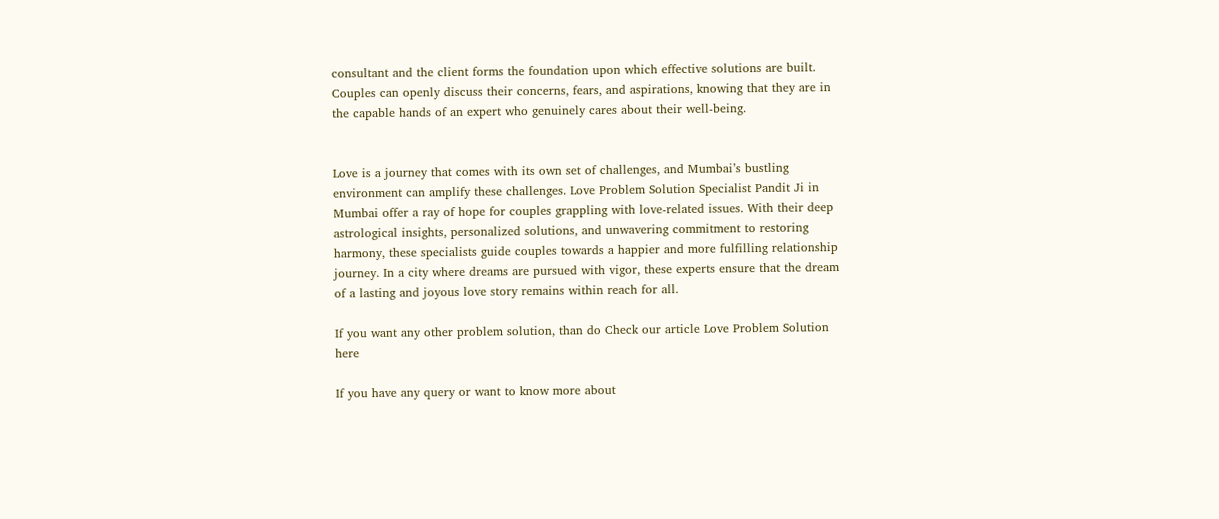consultant and the client forms the foundation upon which effective solutions are built. Couples can openly discuss their concerns, fears, and aspirations, knowing that they are in the capable hands of an expert who genuinely cares about their well-being.


Love is a journey that comes with its own set of challenges, and Mumbai’s bustling environment can amplify these challenges. Love Problem Solution Specialist Pandit Ji in Mumbai offer a ray of hope for couples grappling with love-related issues. With their deep astrological insights, personalized solutions, and unwavering commitment to restoring harmony, these specialists guide couples towards a happier and more fulfilling relationship journey. In a city where dreams are pursued with vigor, these experts ensure that the dream of a lasting and joyous love story remains within reach for all.

If you want any other problem solution, than do Check our article Love Problem Solution here

If you have any query or want to know more about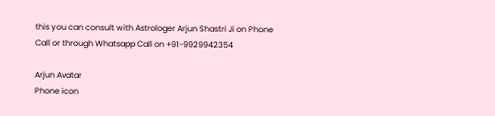this you can consult with Astrologer Arjun Shastri Ji on Phone Call or through Whatsapp Call on +91-9929942354

Arjun Avatar
Phone icon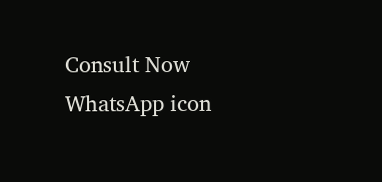Consult Now
WhatsApp icon